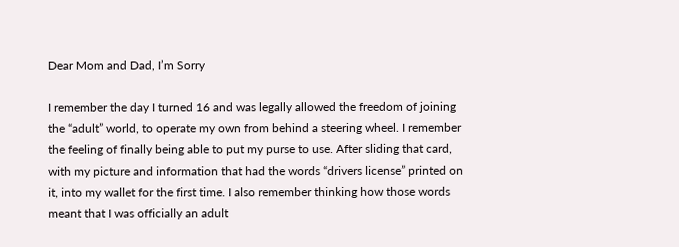Dear Mom and Dad, I’m Sorry

I remember the day I turned 16 and was legally allowed the freedom of joining the “adult” world, to operate my own from behind a steering wheel. I remember the feeling of finally being able to put my purse to use. After sliding that card, with my picture and information that had the words “drivers license” printed on it, into my wallet for the first time. I also remember thinking how those words meant that I was officially an adult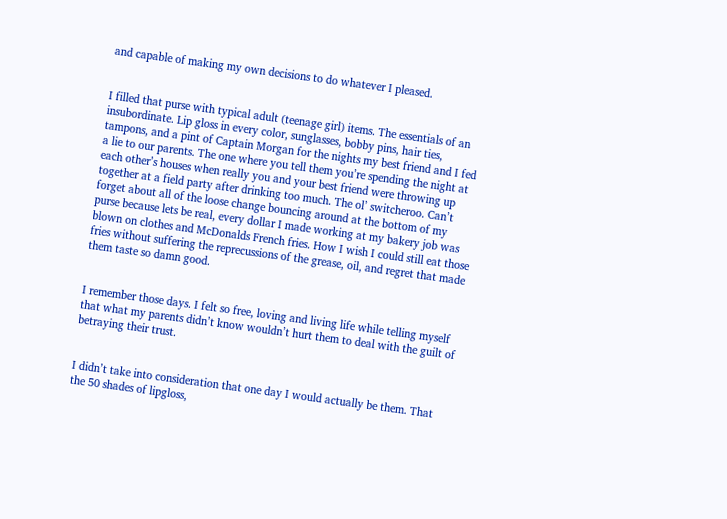and capable of making my own decisions to do whatever I pleased.


I filled that purse with typical adult (teenage girl) items. The essentials of an insubordinate. Lip gloss in every color, sunglasses, bobby pins, hair ties, tampons, and a pint of Captain Morgan for the nights my best friend and I fed a lie to our parents. The one where you tell them you’re spending the night at each other’s houses when really you and your best friend were throwing up together at a field party after drinking too much. The ol’ switcheroo. Can’t forget about all of the loose change bouncing around at the bottom of my purse because lets be real, every dollar I made working at my bakery job was blown on clothes and McDonalds French fries. How I wish I could still eat those fries without suffering the reprecussions of the grease, oil, and regret that made them taste so damn good.


I remember those days. I felt so free, loving and living life while telling myself that what my parents didn’t know wouldn’t hurt them to deal with the guilt of betraying their trust.


I didn’t take into consideration that one day I would actually be them. That the 50 shades of lipgloss,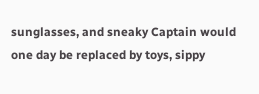sunglasses, and sneaky Captain would one day be replaced by toys, sippy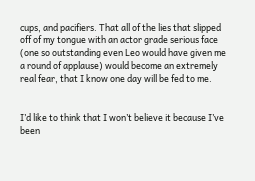cups, and pacifiers. That all of the lies that slipped off of my tongue with an actor grade serious face (one so outstanding even Leo would have given me a round of applause) would become an extremely real fear, that I know one day will be fed to me.


I’d like to think that I won’t believe it because I’ve been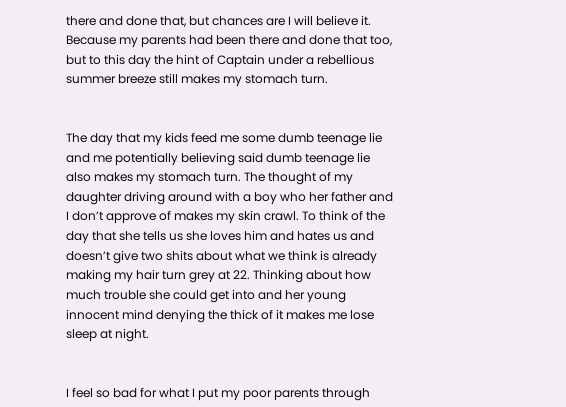there and done that, but chances are I will believe it. Because my parents had been there and done that too, but to this day the hint of Captain under a rebellious summer breeze still makes my stomach turn.


The day that my kids feed me some dumb teenage lie and me potentially believing said dumb teenage lie also makes my stomach turn. The thought of my daughter driving around with a boy who her father and I don’t approve of makes my skin crawl. To think of the day that she tells us she loves him and hates us and doesn’t give two shits about what we think is already making my hair turn grey at 22. Thinking about how much trouble she could get into and her young innocent mind denying the thick of it makes me lose sleep at night.


I feel so bad for what I put my poor parents through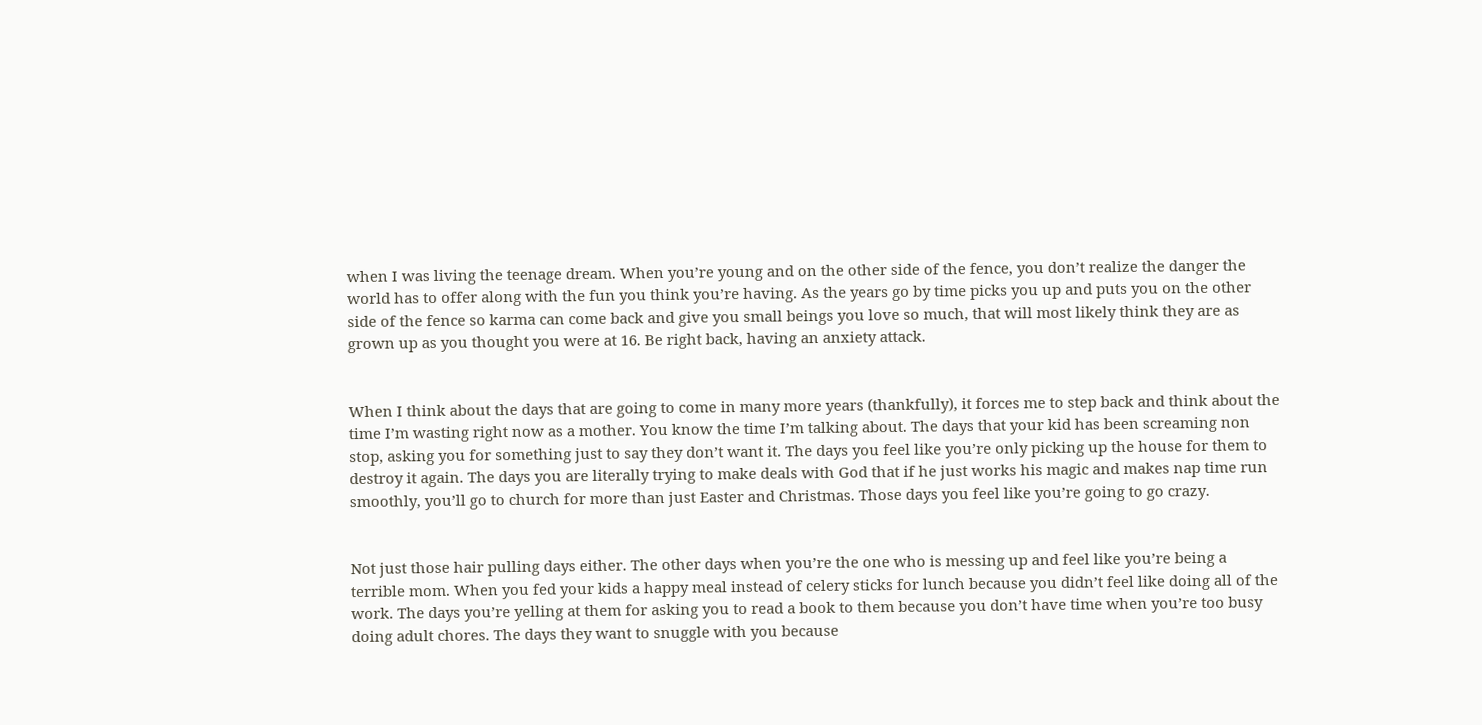when I was living the teenage dream. When you’re young and on the other side of the fence, you don’t realize the danger the world has to offer along with the fun you think you’re having. As the years go by time picks you up and puts you on the other side of the fence so karma can come back and give you small beings you love so much, that will most likely think they are as grown up as you thought you were at 16. Be right back, having an anxiety attack.


When I think about the days that are going to come in many more years (thankfully), it forces me to step back and think about the time I’m wasting right now as a mother. You know the time I’m talking about. The days that your kid has been screaming non stop, asking you for something just to say they don’t want it. The days you feel like you’re only picking up the house for them to destroy it again. The days you are literally trying to make deals with God that if he just works his magic and makes nap time run smoothly, you’ll go to church for more than just Easter and Christmas. Those days you feel like you’re going to go crazy.


Not just those hair pulling days either. The other days when you’re the one who is messing up and feel like you’re being a terrible mom. When you fed your kids a happy meal instead of celery sticks for lunch because you didn’t feel like doing all of the work. The days you’re yelling at them for asking you to read a book to them because you don’t have time when you’re too busy doing adult chores. The days they want to snuggle with you because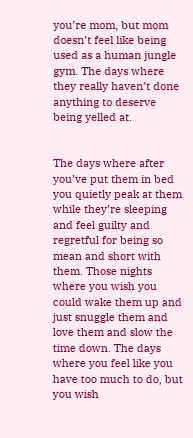you’re mom, but mom doesn’t feel like being used as a human jungle gym. The days where they really haven’t done anything to deserve being yelled at.


The days where after you’ve put them in bed you quietly peak at them while they’re sleeping and feel guilty and regretful for being so mean and short with them. Those nights where you wish you could wake them up and just snuggle them and love them and slow the time down. The days where you feel like you have too much to do, but you wish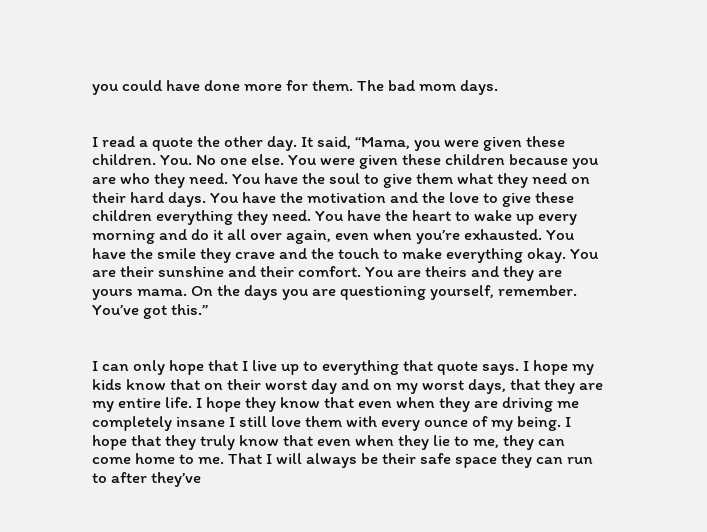you could have done more for them. The bad mom days.


I read a quote the other day. It said, “Mama, you were given these children. You. No one else. You were given these children because you are who they need. You have the soul to give them what they need on their hard days. You have the motivation and the love to give these children everything they need. You have the heart to wake up every morning and do it all over again, even when you’re exhausted. You have the smile they crave and the touch to make everything okay. You are their sunshine and their comfort. You are theirs and they are yours mama. On the days you are questioning yourself, remember. You’ve got this.”


I can only hope that I live up to everything that quote says. I hope my kids know that on their worst day and on my worst days, that they are my entire life. I hope they know that even when they are driving me completely insane I still love them with every ounce of my being. I hope that they truly know that even when they lie to me, they can come home to me. That I will always be their safe space they can run to after they’ve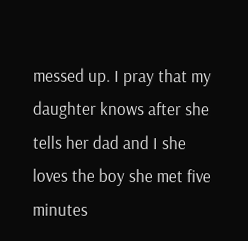messed up. I pray that my daughter knows after she tells her dad and I she loves the boy she met five minutes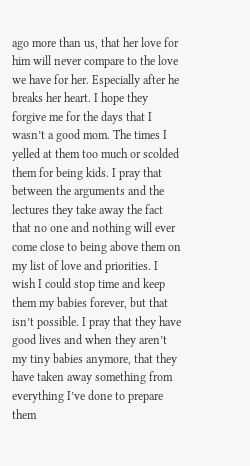ago more than us, that her love for him will never compare to the love we have for her. Especially after he breaks her heart. I hope they forgive me for the days that I wasn’t a good mom. The times I yelled at them too much or scolded them for being kids. I pray that between the arguments and the lectures they take away the fact that no one and nothing will ever come close to being above them on my list of love and priorities. I wish I could stop time and keep them my babies forever, but that isn’t possible. I pray that they have good lives and when they aren’t my tiny babies anymore, that they have taken away something from everything I’ve done to prepare them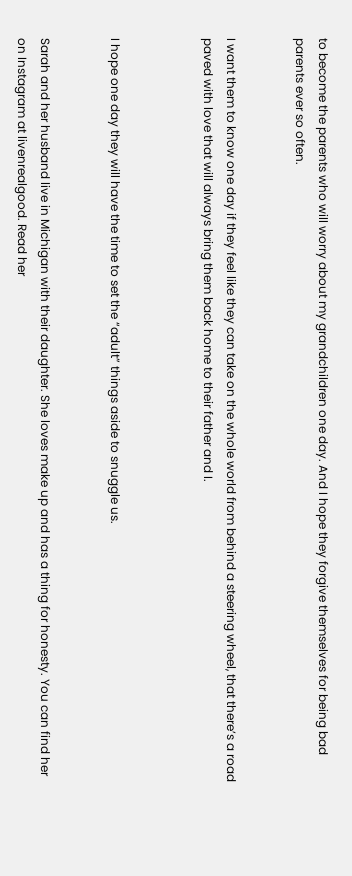to become the parents who will worry about my grandchildren one day. And I hope they forgive themselves for being bad parents ever so often.


I want them to know one day if they feel like they can take on the whole world from behind a steering wheel, that there’s a road paved with love that will always bring them back home to their father and I.



I hope one day they will have the time to set the “adult” things aside to snuggle us.


Sarah and her husband live in Michigan with their daughter. She loves make up and has a thing for honesty. You can find her on Instagram at livenrealgood. Read her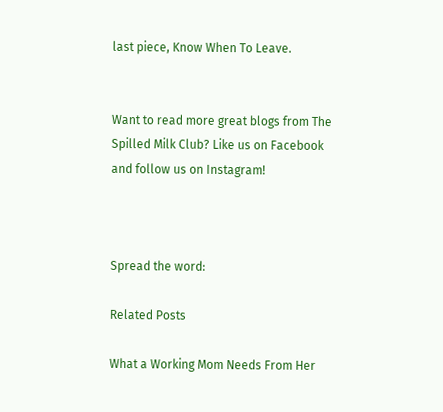last piece, Know When To Leave.


Want to read more great blogs from The Spilled Milk Club? Like us on Facebook and follow us on Instagram!



Spread the word:

Related Posts

What a Working Mom Needs From Her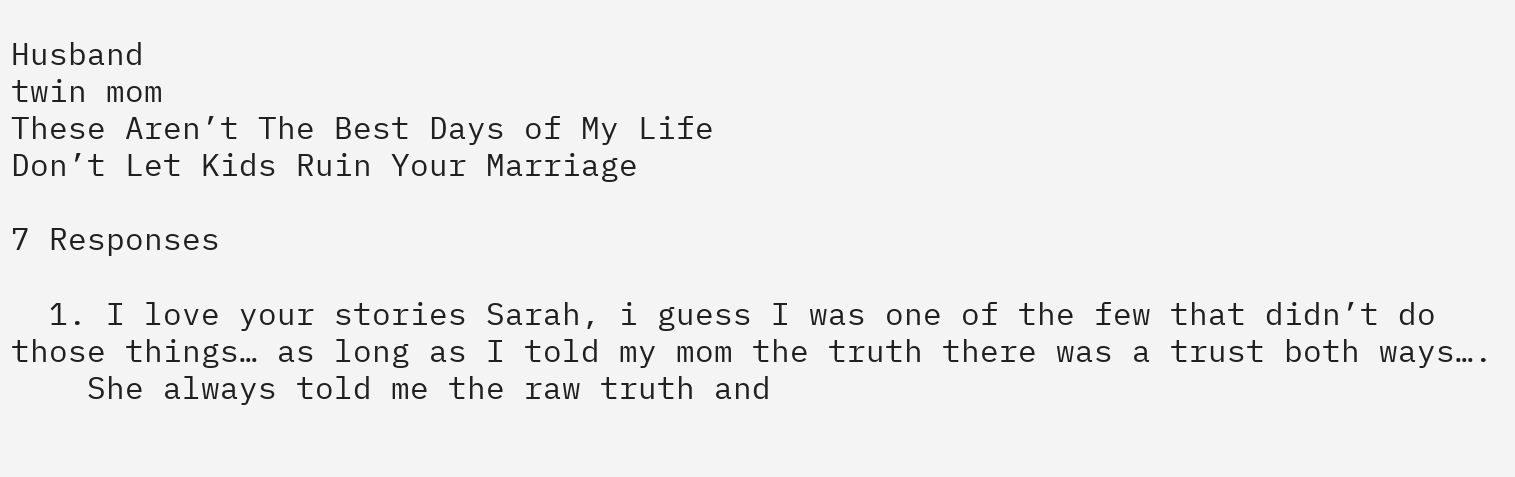Husband
twin mom
These Aren’t The Best Days of My Life
Don’t Let Kids Ruin Your Marriage

7 Responses

  1. I love your stories Sarah, i guess I was one of the few that didn’t do those things… as long as I told my mom the truth there was a trust both ways….
    She always told me the raw truth and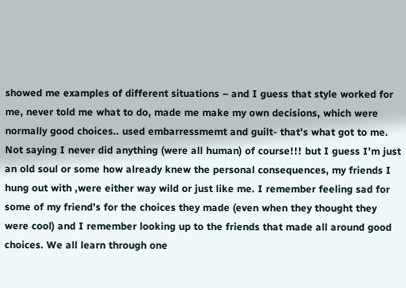showed me examples of different situations – and I guess that style worked for me, never told me what to do, made me make my own decisions, which were normally good choices.. used embarressmemt and guilt- that’s what got to me. Not saying I never did anything (were all human) of course!!! but I guess I’m just an old soul or some how already knew the personal consequences, my friends I hung out with ,were either way wild or just like me. I remember feeling sad for some of my friend’s for the choices they made (even when they thought they were cool) and I remember looking up to the friends that made all around good choices. We all learn through one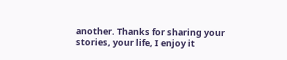another. Thanks for sharing your stories, your life, I enjoy it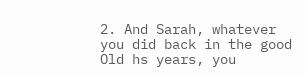2. And Sarah, whatever you did back in the good Old hs years, you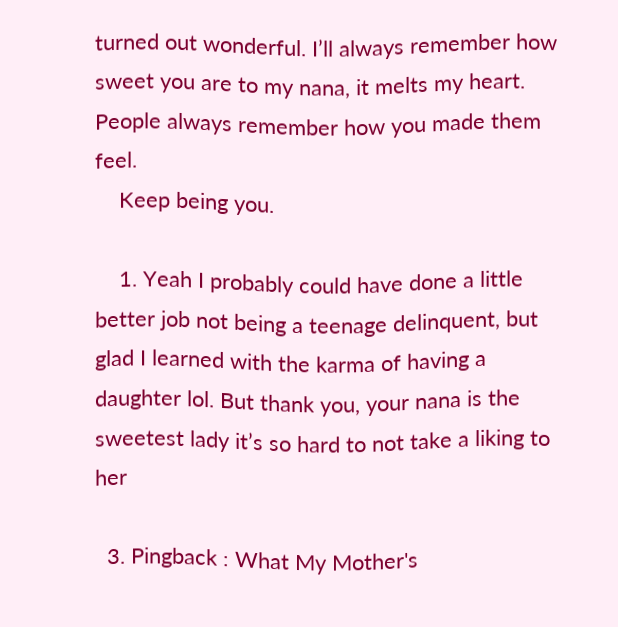turned out wonderful. I’ll always remember how sweet you are to my nana, it melts my heart. People always remember how you made them feel.
    Keep being you.

    1. Yeah I probably could have done a little better job not being a teenage delinquent, but glad I learned with the karma of having a daughter lol. But thank you, your nana is the sweetest lady it’s so hard to not take a liking to her

  3. Pingback : What My Mother's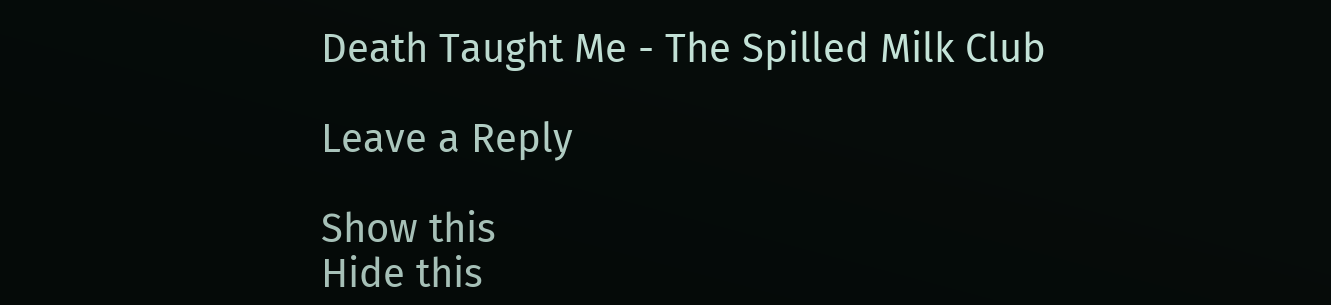Death Taught Me - The Spilled Milk Club

Leave a Reply

Show this
Hide this